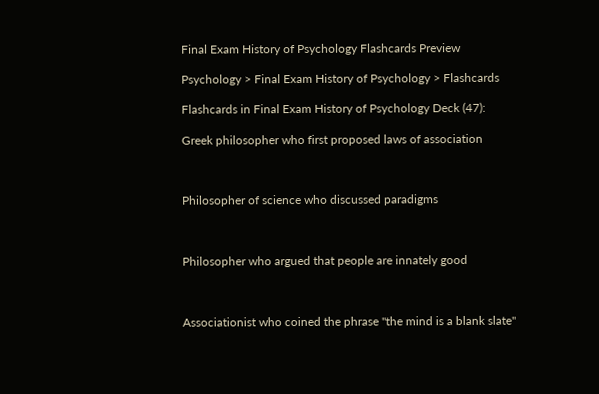Final Exam History of Psychology Flashcards Preview

Psychology > Final Exam History of Psychology > Flashcards

Flashcards in Final Exam History of Psychology Deck (47):

Greek philosopher who first proposed laws of association



Philosopher of science who discussed paradigms



Philosopher who argued that people are innately good



Associationist who coined the phrase "the mind is a blank slate"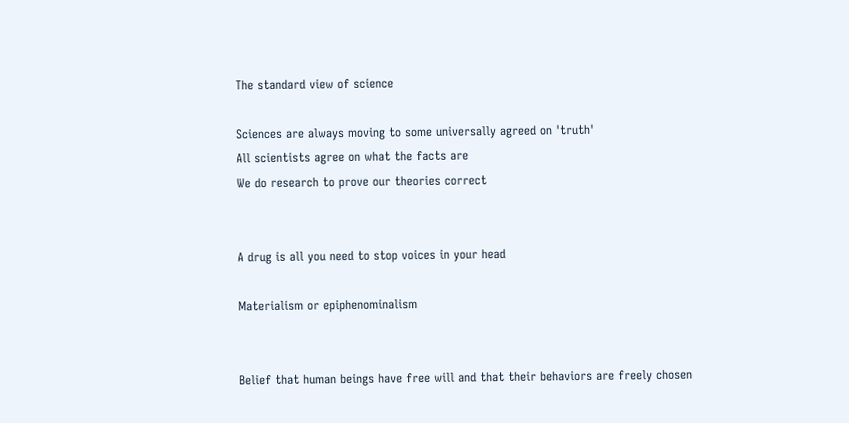The standard view of science

Sciences are always moving to some universally agreed on 'truth'
All scientists agree on what the facts are
We do research to prove our theories correct


A drug is all you need to stop voices in your head

Materialism or epiphenominalism


Belief that human beings have free will and that their behaviors are freely chosen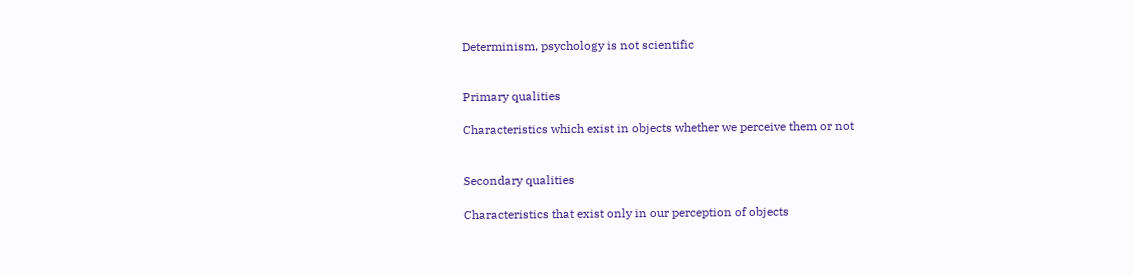Determinism, psychology is not scientific


Primary qualities

Characteristics which exist in objects whether we perceive them or not


Secondary qualities

Characteristics that exist only in our perception of objects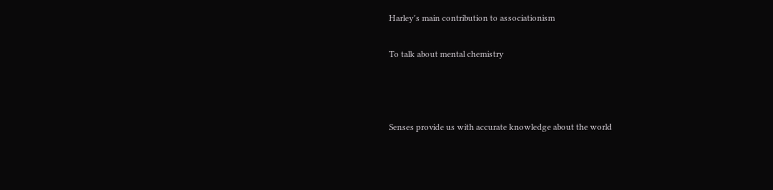Harley's main contribution to associationism

To talk about mental chemistry



Senses provide us with accurate knowledge about the world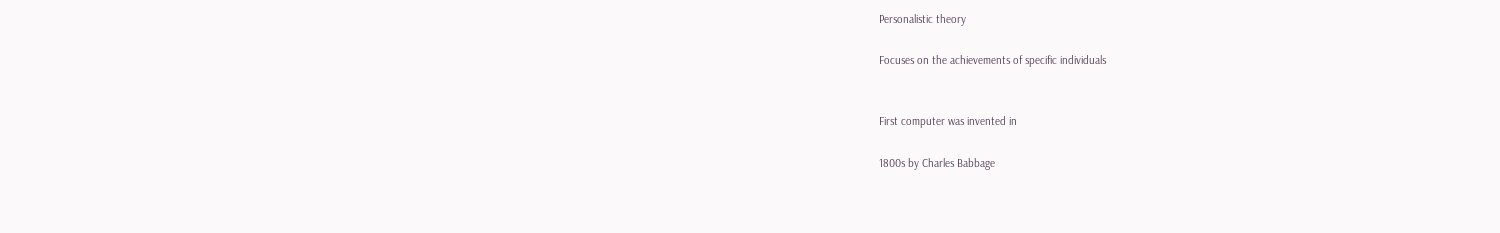Personalistic theory

Focuses on the achievements of specific individuals


First computer was invented in

1800s by Charles Babbage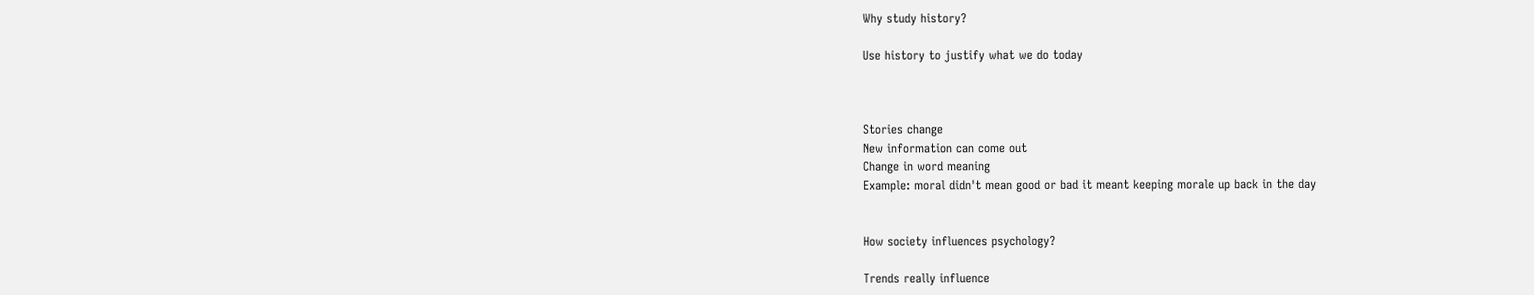Why study history?

Use history to justify what we do today



Stories change
New information can come out
Change in word meaning
Example: moral didn't mean good or bad it meant keeping morale up back in the day


How society influences psychology?

Trends really influence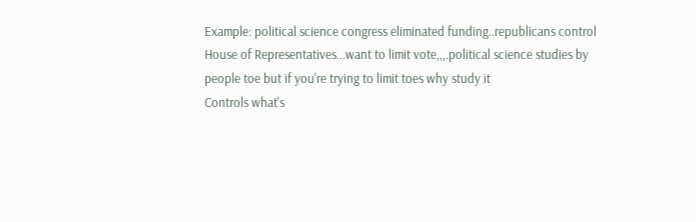Example: political science congress eliminated funding..republicans control House of Representatives...want to limit vote,,,.political science studies by people toe but if you're trying to limit toes why study it
Controls what's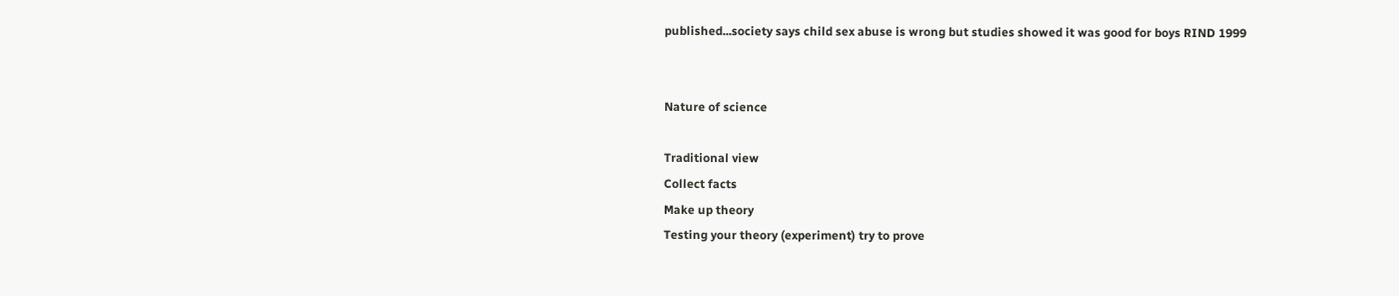published...society says child sex abuse is wrong but studies showed it was good for boys RIND 1999


Nature of science

Traditional view
Collect facts
Make up theory
Testing your theory (experiment) try to prove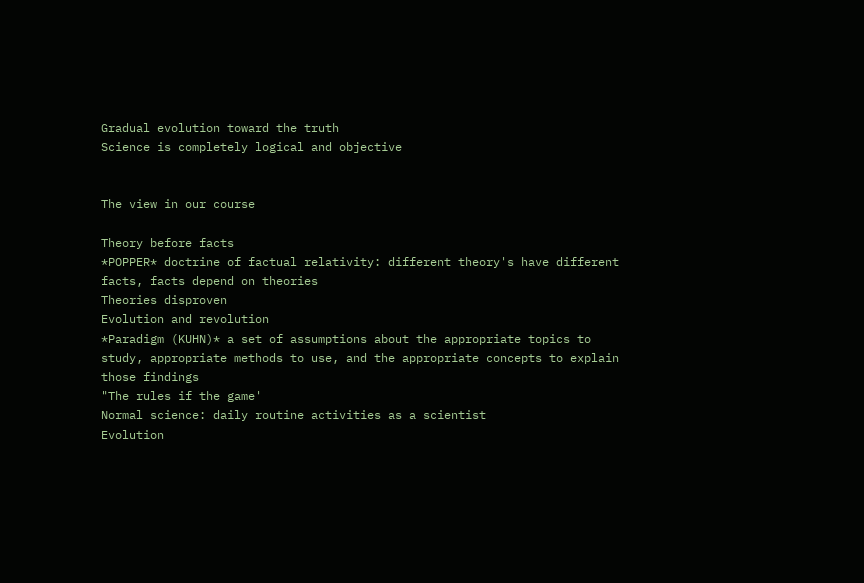Gradual evolution toward the truth
Science is completely logical and objective


The view in our course

Theory before facts
*POPPER* doctrine of factual relativity: different theory's have different facts, facts depend on theories
Theories disproven
Evolution and revolution
*Paradigm (KUHN)* a set of assumptions about the appropriate topics to study, appropriate methods to use, and the appropriate concepts to explain those findings
"The rules if the game'
Normal science: daily routine activities as a scientist
Evolution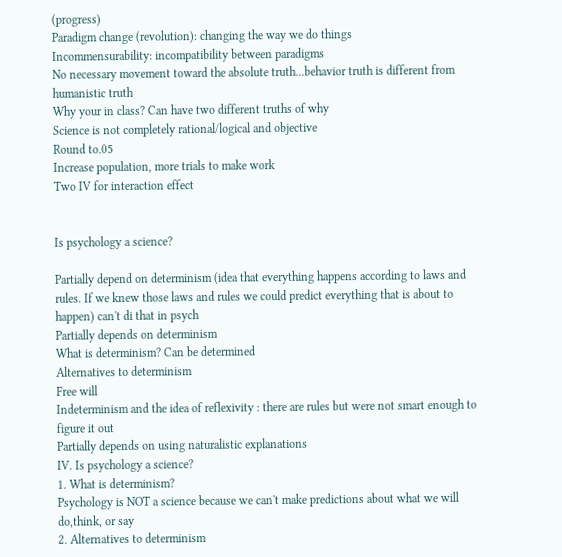(progress)
Paradigm change (revolution): changing the way we do things
Incommensurability: incompatibility between paradigms
No necessary movement toward the absolute truth...behavior truth is different from humanistic truth
Why your in class? Can have two different truths of why
Science is not completely rational/logical and objective
Round to.05
Increase population, more trials to make work
Two IV for interaction effect


Is psychology a science?

Partially depend on determinism (idea that everything happens according to laws and rules. If we knew those laws and rules we could predict everything that is about to happen) can't di that in psych
Partially depends on determinism
What is determinism? Can be determined
Alternatives to determinism
Free will
Indeterminism and the idea of reflexivity : there are rules but were not smart enough to figure it out
Partially depends on using naturalistic explanations
IV. Is psychology a science?
1. What is determinism?
Psychology is NOT a science because we can't make predictions about what we will do,think, or say
2. Alternatives to determinism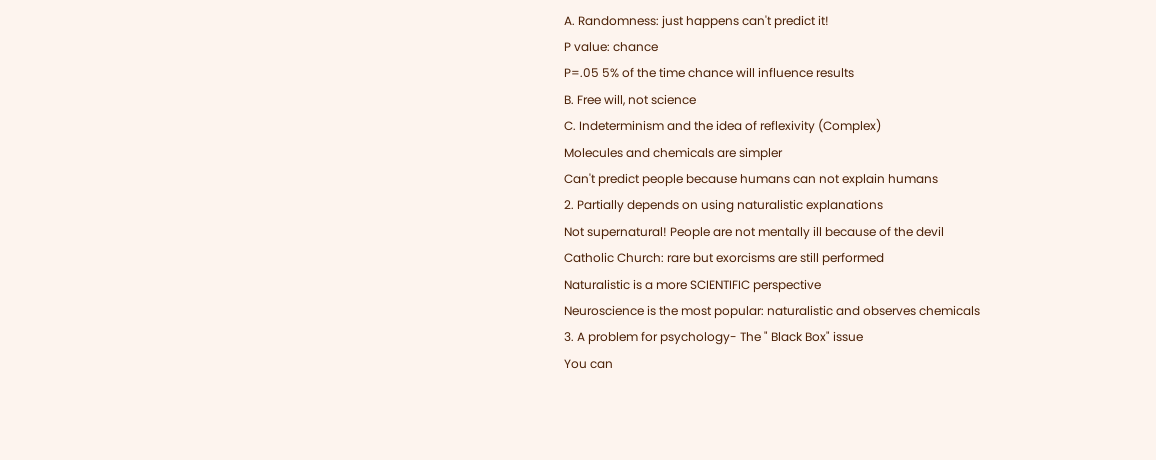A. Randomness: just happens can't predict it!
P value: chance
P=.05 5% of the time chance will influence results
B. Free will, not science
C. Indeterminism and the idea of reflexivity (Complex)
Molecules and chemicals are simpler
Can't predict people because humans can not explain humans
2. Partially depends on using naturalistic explanations
Not supernatural! People are not mentally ill because of the devil
Catholic Church: rare but exorcisms are still performed
Naturalistic is a more SCIENTIFIC perspective
Neuroscience is the most popular: naturalistic and observes chemicals
3. A problem for psychology- The " Black Box" issue
You can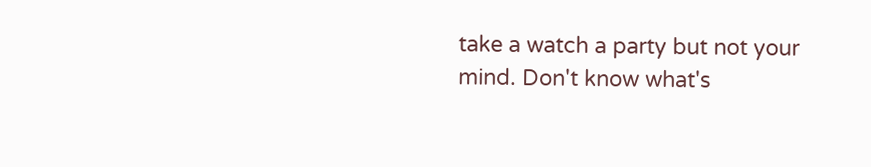take a watch a party but not your mind. Don't know what's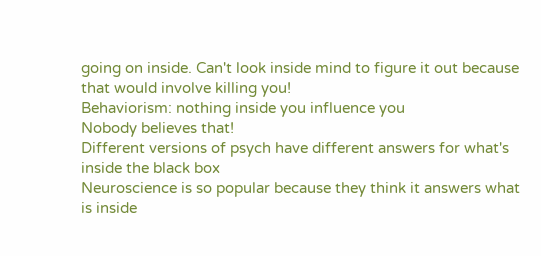going on inside. Can't look inside mind to figure it out because that would involve killing you!
Behaviorism: nothing inside you influence you
Nobody believes that!
Different versions of psych have different answers for what's inside the black box
Neuroscience is so popular because they think it answers what is inside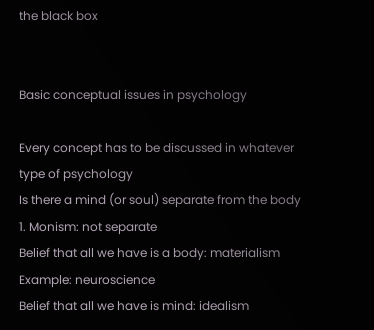the black box


Basic conceptual issues in psychology

Every concept has to be discussed in whatever type of psychology
Is there a mind (or soul) separate from the body
1. Monism: not separate
Belief that all we have is a body: materialism
Example: neuroscience
Belief that all we have is mind: idealism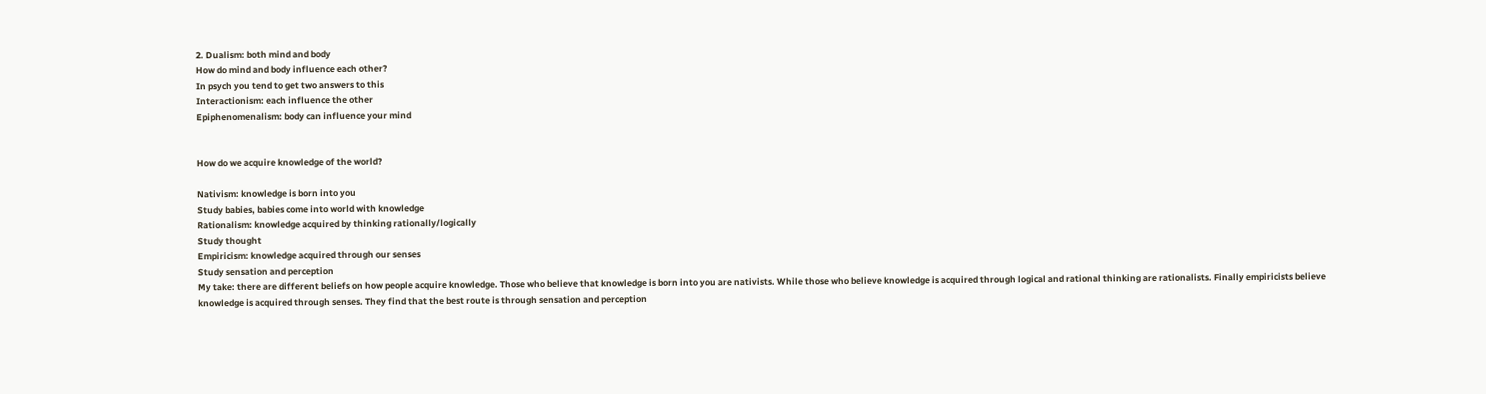2. Dualism: both mind and body
How do mind and body influence each other?
In psych you tend to get two answers to this
Interactionism: each influence the other
Epiphenomenalism: body can influence your mind


How do we acquire knowledge of the world?

Nativism: knowledge is born into you
Study babies, babies come into world with knowledge
Rationalism: knowledge acquired by thinking rationally/logically
Study thought
Empiricism: knowledge acquired through our senses
Study sensation and perception
My take: there are different beliefs on how people acquire knowledge. Those who believe that knowledge is born into you are nativists. While those who believe knowledge is acquired through logical and rational thinking are rationalists. Finally empiricists believe knowledge is acquired through senses. They find that the best route is through sensation and perception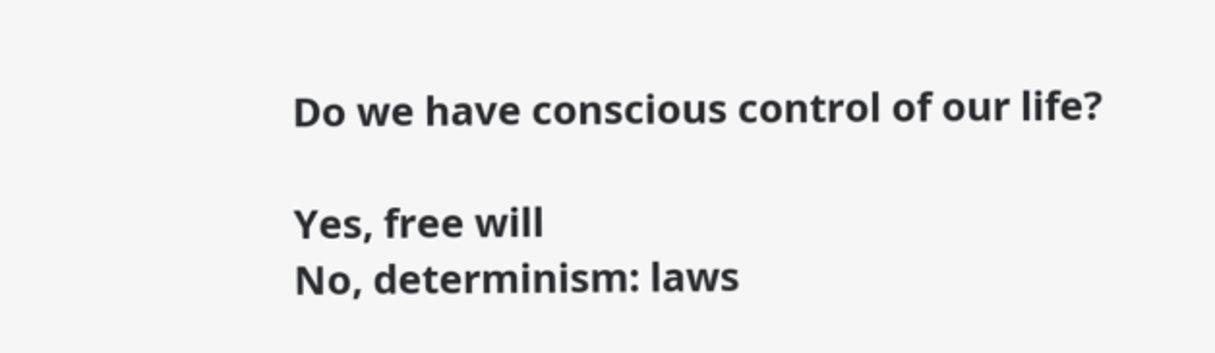Do we have conscious control of our life?

Yes, free will
No, determinism: laws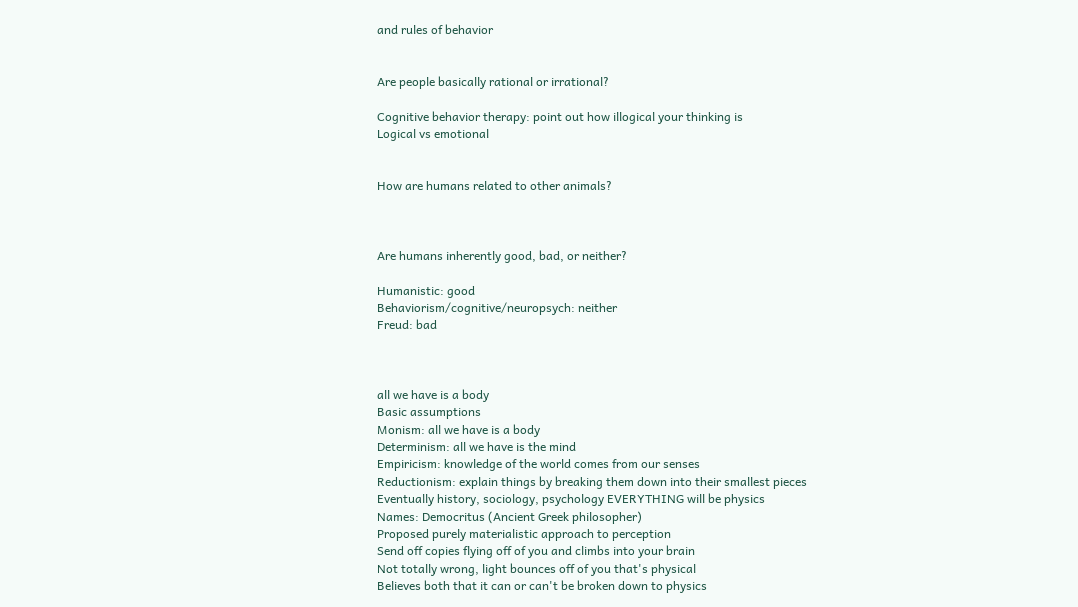and rules of behavior


Are people basically rational or irrational?

Cognitive behavior therapy: point out how illogical your thinking is
Logical vs emotional


How are humans related to other animals?



Are humans inherently good, bad, or neither?

Humanistic: good
Behaviorism/cognitive/neuropsych: neither
Freud: bad



all we have is a body
Basic assumptions
Monism: all we have is a body
Determinism: all we have is the mind
Empiricism: knowledge of the world comes from our senses
Reductionism: explain things by breaking them down into their smallest pieces
Eventually history, sociology, psychology EVERYTHING will be physics
Names: Democritus (Ancient Greek philosopher)
Proposed purely materialistic approach to perception
Send off copies flying off of you and climbs into your brain
Not totally wrong, light bounces off of you that's physical
Believes both that it can or can't be broken down to physics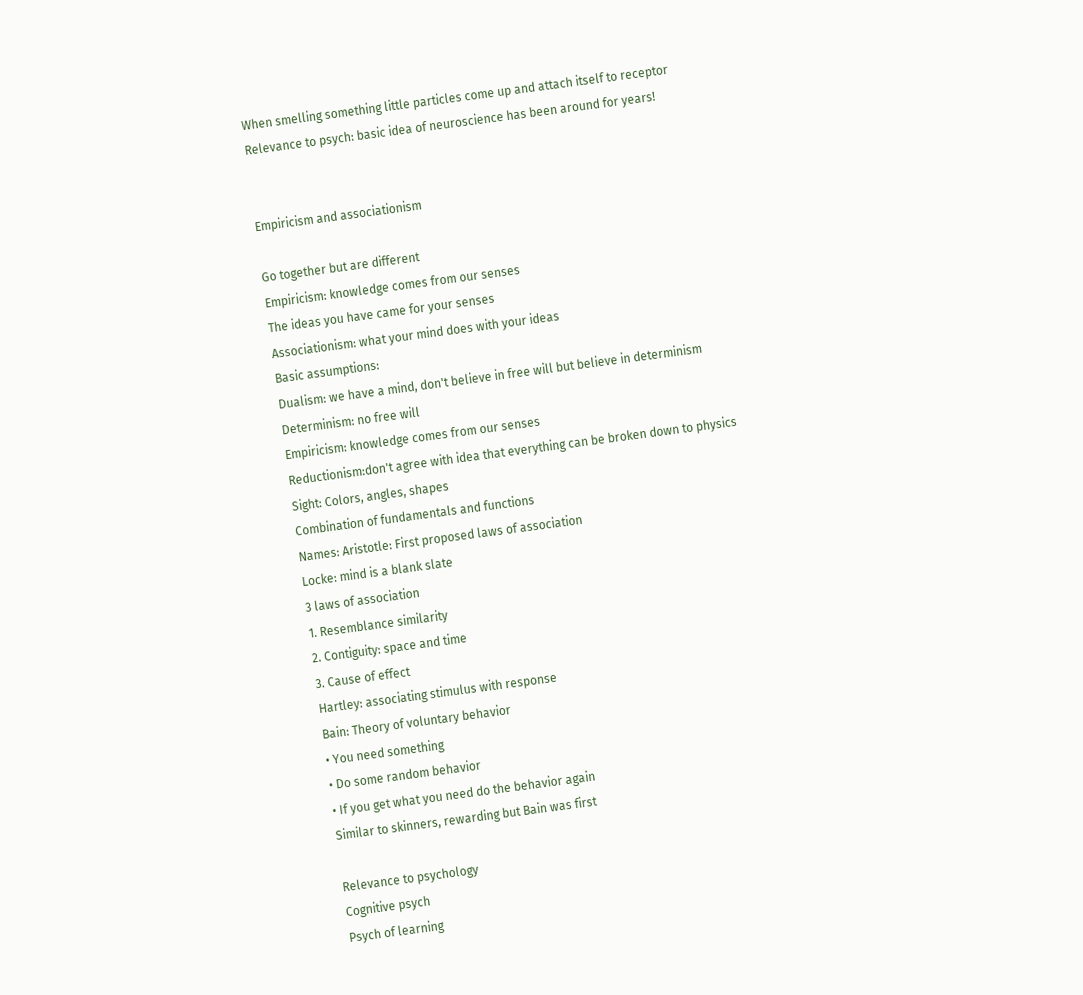When smelling something little particles come up and attach itself to receptor
Relevance to psych: basic idea of neuroscience has been around for years!


Empiricism and associationism

Go together but are different
Empiricism: knowledge comes from our senses
The ideas you have came for your senses
Associationism: what your mind does with your ideas
Basic assumptions:
Dualism: we have a mind, don't believe in free will but believe in determinism
Determinism: no free will
Empiricism: knowledge comes from our senses
Reductionism:don't agree with idea that everything can be broken down to physics
Sight: Colors, angles, shapes
Combination of fundamentals and functions
Names: Aristotle: First proposed laws of association
Locke: mind is a blank slate
3 laws of association
1. Resemblance similarity
2. Contiguity: space and time
3. Cause of effect
Hartley: associating stimulus with response
Bain: Theory of voluntary behavior
• You need something
• Do some random behavior
• If you get what you need do the behavior again
Similar to skinners, rewarding but Bain was first

Relevance to psychology
Cognitive psych
Psych of learning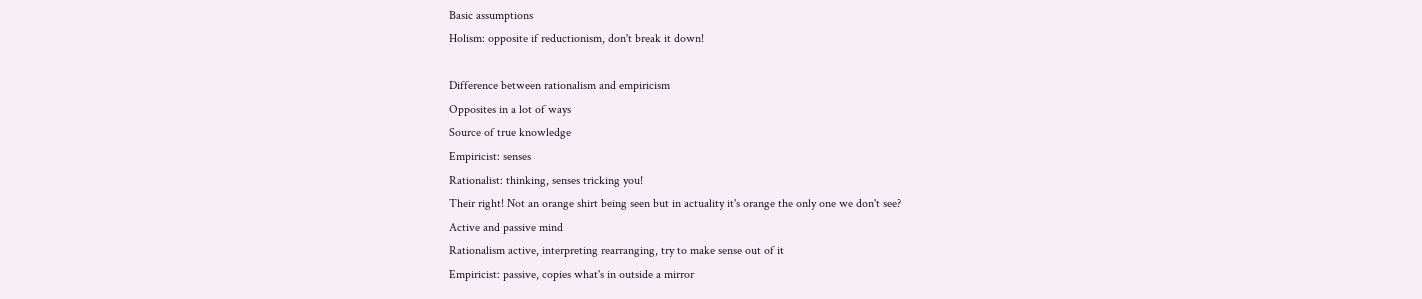Basic assumptions
Holism: opposite if reductionism, don't break it down!

Difference between rationalism and empiricism
Opposites in a lot of ways
Source of true knowledge
Empiricist: senses
Rationalist: thinking, senses tricking you!
Their right! Not an orange shirt being seen but in actuality it's orange the only one we don't see?
Active and passive mind
Rationalism active, interpreting rearranging, try to make sense out of it
Empiricist: passive, copies what's in outside a mirror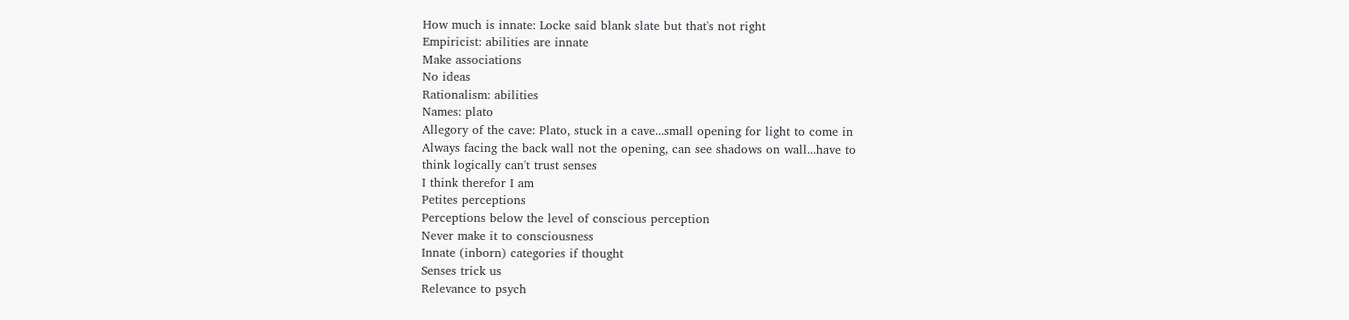How much is innate: Locke said blank slate but that's not right
Empiricist: abilities are innate
Make associations
No ideas
Rationalism: abilities
Names: plato
Allegory of the cave: Plato, stuck in a cave...small opening for light to come in
Always facing the back wall not the opening, can see shadows on wall...have to
think logically can't trust senses
I think therefor I am
Petites perceptions
Perceptions below the level of conscious perception
Never make it to consciousness
Innate (inborn) categories if thought
Senses trick us
Relevance to psych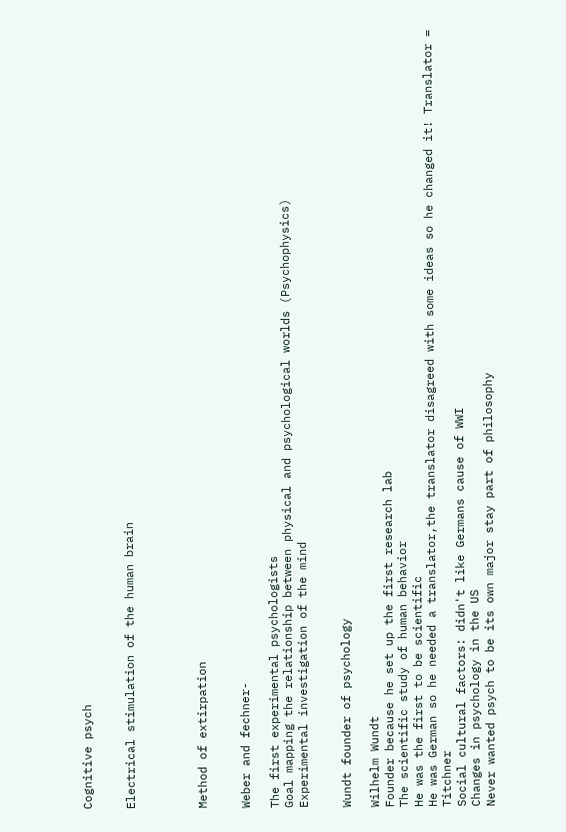Cognitive psych


Electrical stimulation of the human brain




Method of extirpation


Weber and fechner-

The first experimental psychologists
Goal mapping the relationship between physical and psychological worlds (Psychophysics)
Experimental investigation of the mind


Wundt founder of psychology

Wilhelm Wundt
Founder because he set up the first research lab
The scientific study of human behavior
He was the first to be scientific
He was German so he needed a translator,the translator disagreed with some ideas so he changed it! Translator = Titchner
Social cultural factors: didn't like Germans cause of WWI
Changes in psychology in the US
Never wanted psych to be its own major stay part of philosophy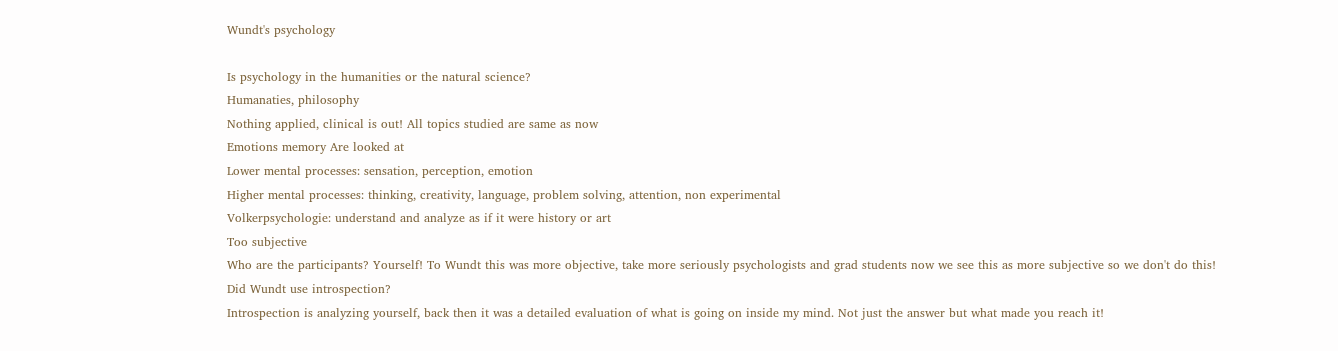Wundt's psychology

Is psychology in the humanities or the natural science?
Humanaties, philosophy
Nothing applied, clinical is out! All topics studied are same as now
Emotions memory Are looked at
Lower mental processes: sensation, perception, emotion
Higher mental processes: thinking, creativity, language, problem solving, attention, non experimental
Volkerpsychologie: understand and analyze as if it were history or art
Too subjective
Who are the participants? Yourself! To Wundt this was more objective, take more seriously psychologists and grad students now we see this as more subjective so we don't do this!
Did Wundt use introspection?
Introspection is analyzing yourself, back then it was a detailed evaluation of what is going on inside my mind. Not just the answer but what made you reach it!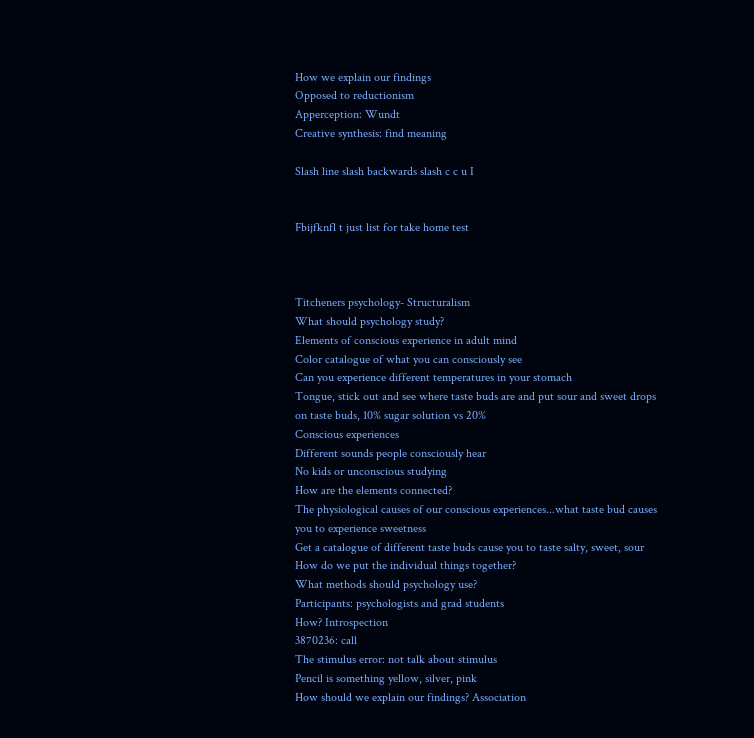How we explain our findings
Opposed to reductionism
Apperception: Wundt
Creative synthesis: find meaning

Slash line slash backwards slash c c u I


Fbijfknfl t just list for take home test



Titcheners psychology- Structuralism
What should psychology study?
Elements of conscious experience in adult mind
Color catalogue of what you can consciously see
Can you experience different temperatures in your stomach
Tongue, stick out and see where taste buds are and put sour and sweet drops on taste buds, 10% sugar solution vs 20%
Conscious experiences
Different sounds people consciously hear
No kids or unconscious studying
How are the elements connected?
The physiological causes of our conscious experiences...what taste bud causes you to experience sweetness
Get a catalogue of different taste buds cause you to taste salty, sweet, sour
How do we put the individual things together?
What methods should psychology use?
Participants: psychologists and grad students
How? Introspection
3870236: call
The stimulus error: not talk about stimulus
Pencil is something yellow, silver, pink
How should we explain our findings? Association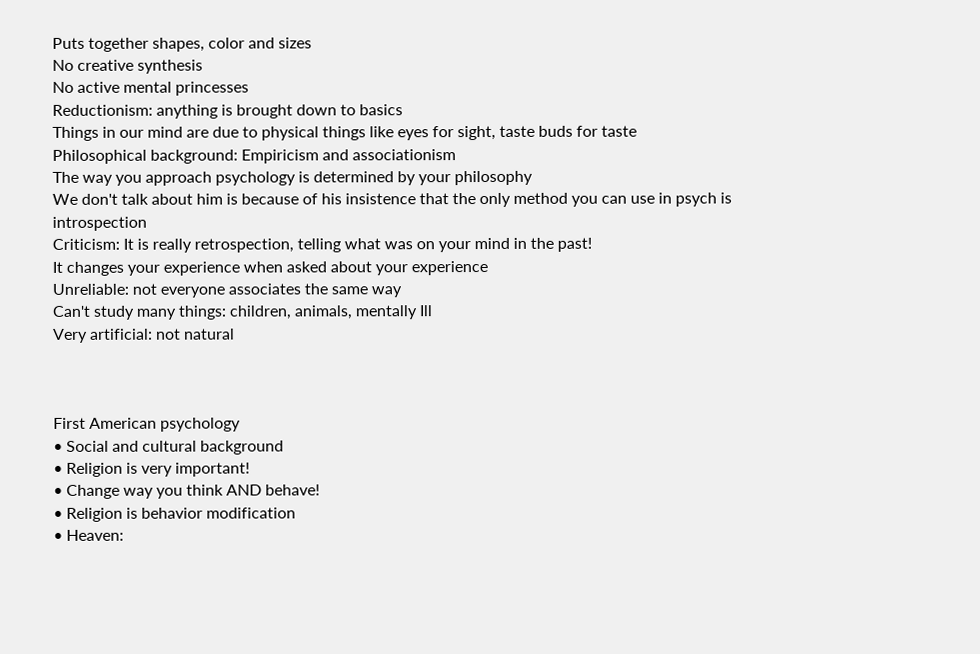Puts together shapes, color and sizes
No creative synthesis
No active mental princesses
Reductionism: anything is brought down to basics
Things in our mind are due to physical things like eyes for sight, taste buds for taste
Philosophical background: Empiricism and associationism
The way you approach psychology is determined by your philosophy
We don't talk about him is because of his insistence that the only method you can use in psych is introspection
Criticism: It is really retrospection, telling what was on your mind in the past!
It changes your experience when asked about your experience
Unreliable: not everyone associates the same way
Can't study many things: children, animals, mentally Ill
Very artificial: not natural



First American psychology
• Social and cultural background
• Religion is very important!
• Change way you think AND behave!
• Religion is behavior modification
• Heaven: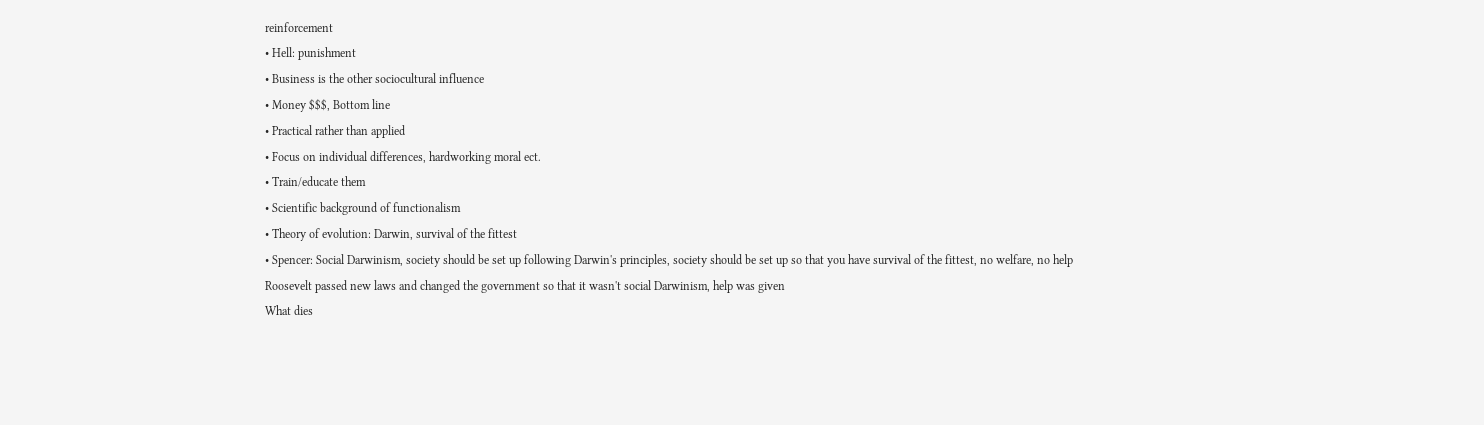reinforcement
• Hell: punishment
• Business is the other sociocultural influence
• Money $$$, Bottom line
• Practical rather than applied
• Focus on individual differences, hardworking moral ect.
• Train/educate them
• Scientific background of functionalism
• Theory of evolution: Darwin, survival of the fittest
• Spencer: Social Darwinism, society should be set up following Darwin's principles, society should be set up so that you have survival of the fittest, no welfare, no help
Roosevelt passed new laws and changed the government so that it wasn't social Darwinism, help was given
What dies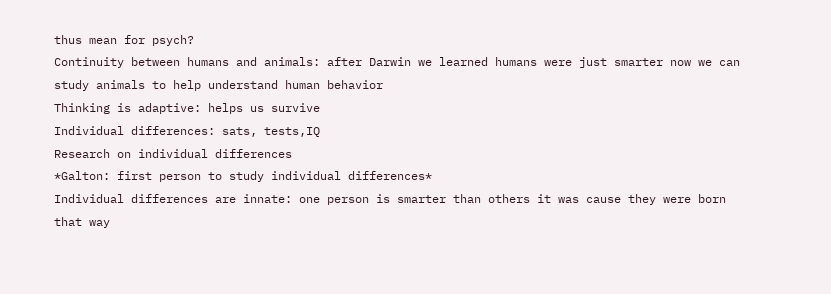thus mean for psych?
Continuity between humans and animals: after Darwin we learned humans were just smarter now we can study animals to help understand human behavior
Thinking is adaptive: helps us survive
Individual differences: sats, tests,IQ
Research on individual differences
*Galton: first person to study individual differences*
Individual differences are innate: one person is smarter than others it was cause they were born that way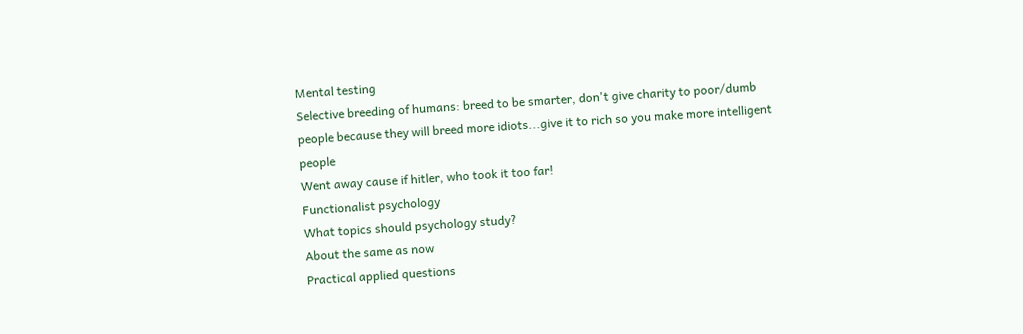Mental testing
Selective breeding of humans: breed to be smarter, don't give charity to poor/dumb people because they will breed more idiots...give it to rich so you make more intelligent people
Went away cause if hitler, who took it too far!
Functionalist psychology
What topics should psychology study?
About the same as now
Practical applied questions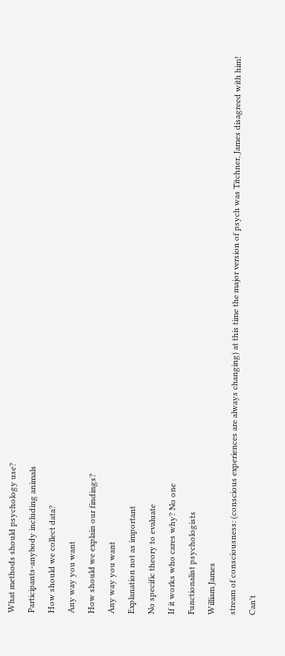What methods should psychology use?
Participants-anybody including animals
How should we collect data?
Any way you want
How should we explain our findings?
Any way you want
Explanation not as important
No specific theory to evaluate
If it works who cares why? No one
Functionalist psychologists
William James
stream of consciousness: (conscious experiences are always changing) at this time the major version of psych was Titchner, James disagreed with him! Can't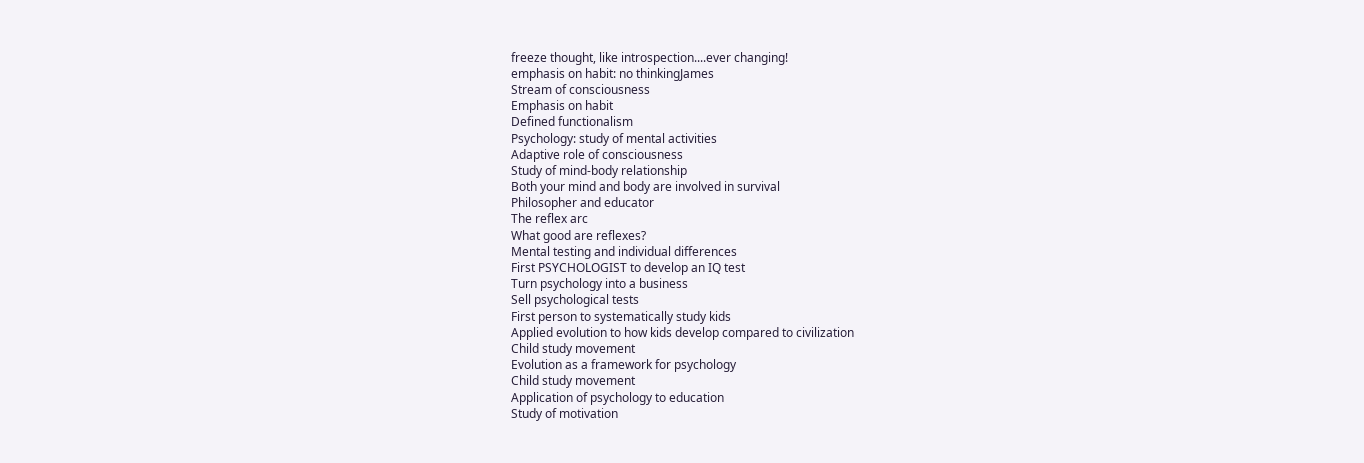freeze thought, like introspection....ever changing!
emphasis on habit: no thinkingJames
Stream of consciousness
Emphasis on habit
Defined functionalism
Psychology: study of mental activities
Adaptive role of consciousness
Study of mind-body relationship
Both your mind and body are involved in survival
Philosopher and educator
The reflex arc
What good are reflexes?
Mental testing and individual differences
First PSYCHOLOGIST to develop an IQ test
Turn psychology into a business
Sell psychological tests
First person to systematically study kids
Applied evolution to how kids develop compared to civilization
Child study movement
Evolution as a framework for psychology
Child study movement
Application of psychology to education
Study of motivation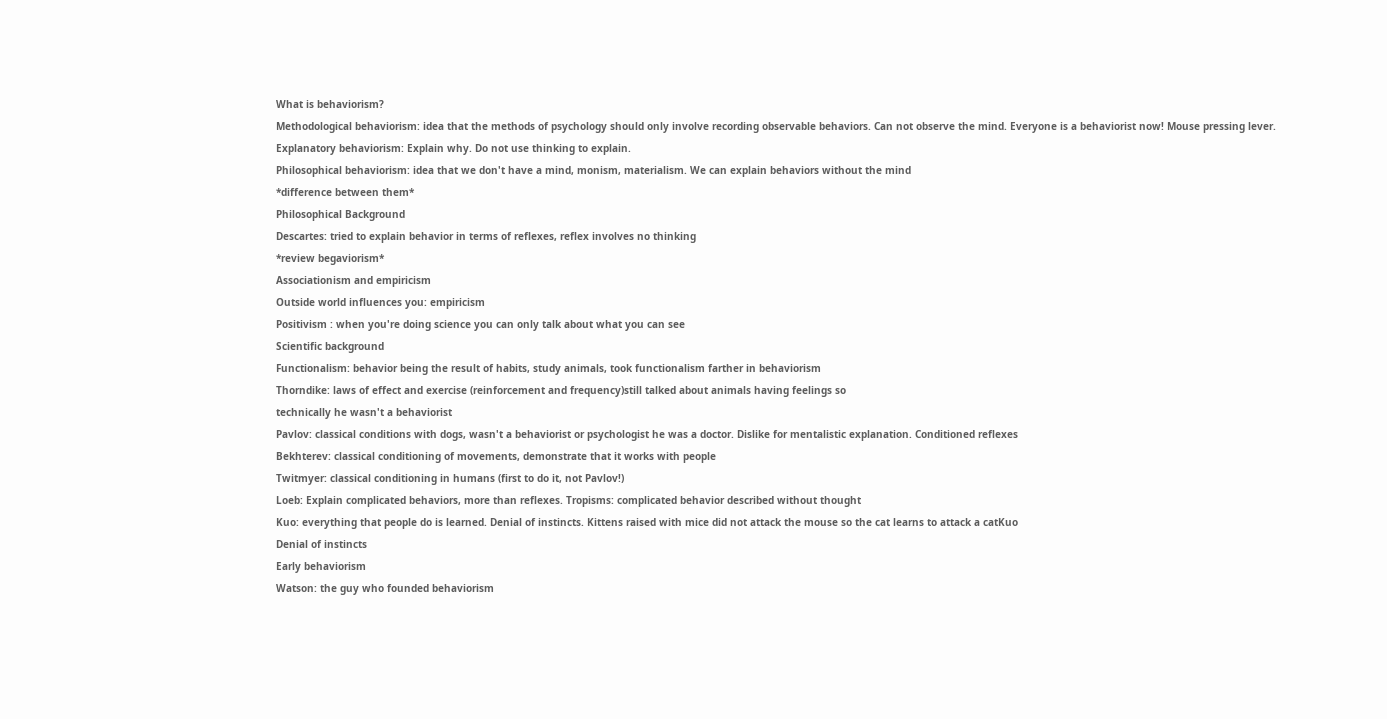What is behaviorism?
Methodological behaviorism: idea that the methods of psychology should only involve recording observable behaviors. Can not observe the mind. Everyone is a behaviorist now! Mouse pressing lever.
Explanatory behaviorism: Explain why. Do not use thinking to explain.
Philosophical behaviorism: idea that we don't have a mind, monism, materialism. We can explain behaviors without the mind
*difference between them*
Philosophical Background
Descartes: tried to explain behavior in terms of reflexes, reflex involves no thinking
*review begaviorism*
Associationism and empiricism
Outside world influences you: empiricism
Positivism : when you're doing science you can only talk about what you can see
Scientific background
Functionalism: behavior being the result of habits, study animals, took functionalism farther in behaviorism
Thorndike: laws of effect and exercise (reinforcement and frequency)still talked about animals having feelings so
technically he wasn't a behaviorist
Pavlov: classical conditions with dogs, wasn't a behaviorist or psychologist he was a doctor. Dislike for mentalistic explanation. Conditioned reflexes
Bekhterev: classical conditioning of movements, demonstrate that it works with people
Twitmyer: classical conditioning in humans (first to do it, not Pavlov!)
Loeb: Explain complicated behaviors, more than reflexes. Tropisms: complicated behavior described without thought
Kuo: everything that people do is learned. Denial of instincts. Kittens raised with mice did not attack the mouse so the cat learns to attack a catKuo
Denial of instincts
Early behaviorism
Watson: the guy who founded behaviorism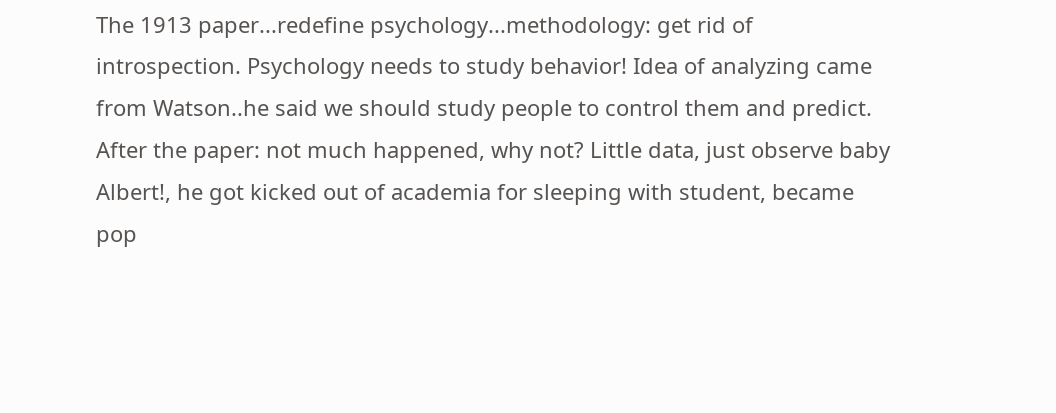The 1913 paper...redefine psychology...methodology: get rid of introspection. Psychology needs to study behavior! Idea of analyzing came from Watson..he said we should study people to control them and predict.
After the paper: not much happened, why not? Little data, just observe baby Albert!, he got kicked out of academia for sleeping with student, became pop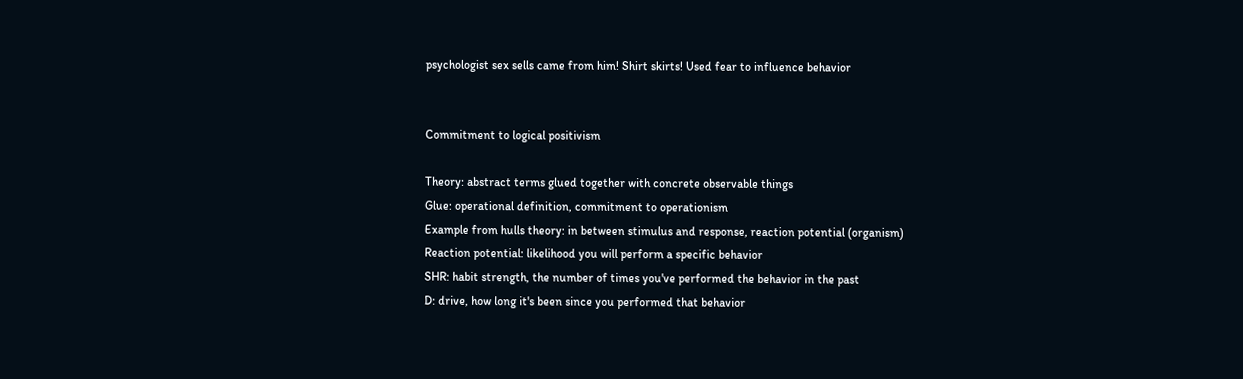psychologist sex sells came from him! Shirt skirts! Used fear to influence behavior


Commitment to logical positivism

Theory: abstract terms glued together with concrete observable things
Glue: operational definition, commitment to operationism
Example from hulls theory: in between stimulus and response, reaction potential (organism)
Reaction potential: likelihood you will perform a specific behavior
SHR: habit strength, the number of times you've performed the behavior in the past
D: drive, how long it's been since you performed that behavior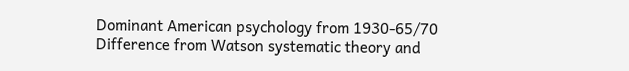Dominant American psychology from 1930-65/70
Difference from Watson systematic theory and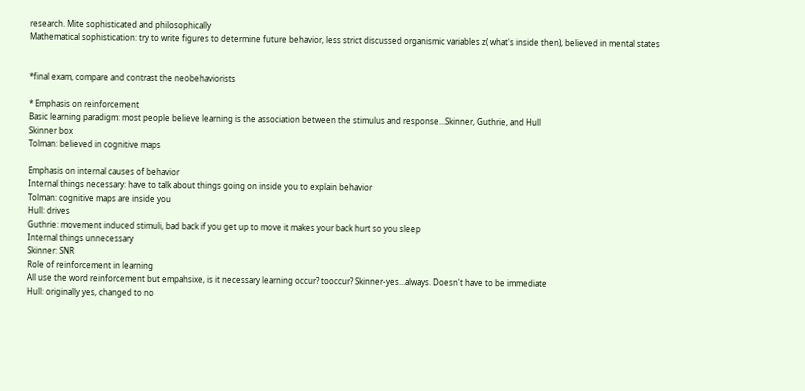research. Mite sophisticated and philosophically
Mathematical sophistication: try to write figures to determine future behavior, less strict discussed organismic variables z( what's inside then), believed in mental states


*final exam, compare and contrast the neobehaviorists

* Emphasis on reinforcement
Basic learning paradigm: most people believe learning is the association between the stimulus and response...Skinner, Guthrie, and Hull
Skinner box
Tolman: believed in cognitive maps

Emphasis on internal causes of behavior
Internal things necessary: have to talk about things going on inside you to explain behavior
Tolman: cognitive maps are inside you
Hull: drives
Guthrie: movement induced stimuli, bad back if you get up to move it makes your back hurt so you sleep
Internal things unnecessary
Skinner: SNR
Role of reinforcement in learning
All use the word reinforcement but empahsixe, is it necessary learning occur? tooccur? Skinner-yes...always. Doesn't have to be immediate
Hull: originally yes, changed to no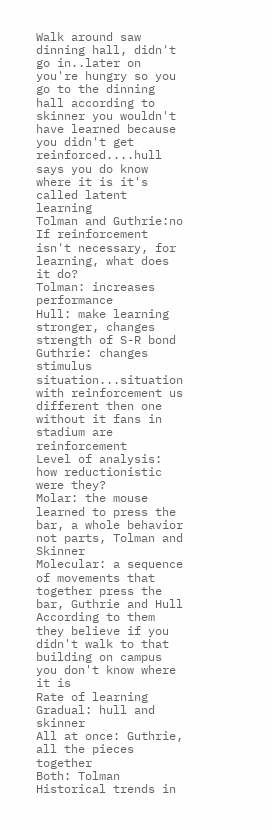Walk around saw dinning hall, didn't go in..later on you're hungry so you go to the dinning hall according to skinner you wouldn't have learned because you didn't get reinforced....hull says you do know where it is it's called latent learning
Tolman and Guthrie:no
If reinforcement isn't necessary, for learning, what does it do?
Tolman: increases performance
Hull: make learning stronger, changes strength of S-R bond
Guthrie: changes stimulus situation...situation with reinforcement us different then one without it fans in stadium are reinforcement
Level of analysis: how reductionistic were they?
Molar: the mouse learned to press the bar, a whole behavior not parts, Tolman and Skinner
Molecular: a sequence of movements that together press the bar, Guthrie and Hull
According to them they believe if you didn't walk to that building on campus you don't know where it is
Rate of learning
Gradual: hull and skinner
All at once: Guthrie, all the pieces together
Both: Tolman
Historical trends in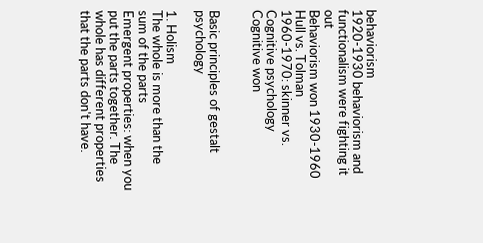behaviorism
1920-1930 behaviorism and functionalism were fighting it out
Behaviorism won 1930-1960 Hull vs. Tolman
1960-1970: skinner vs. Cognitive psychology
Cognitive won


Basic principles of gestalt psychology

1. Holism
The whole is more than the sum of the parts
Emergent properties: when you put the parts together. The whole has different properties that the parts don't have.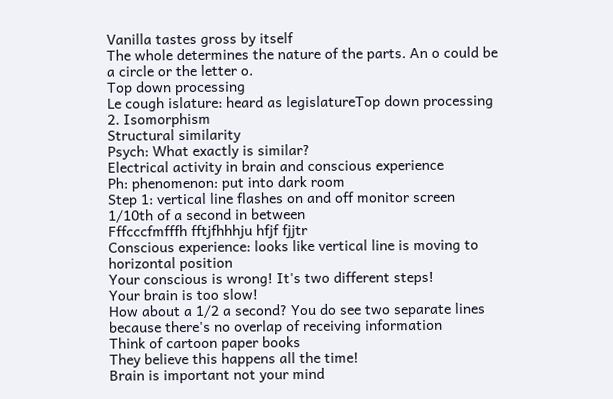Vanilla tastes gross by itself
The whole determines the nature of the parts. An o could be a circle or the letter o.
Top down processing
Le cough islature: heard as legislatureTop down processing
2. Isomorphism
Structural similarity
Psych: What exactly is similar?
Electrical activity in brain and conscious experience
Ph: phenomenon: put into dark room
Step 1: vertical line flashes on and off monitor screen
1/10th of a second in between
Fffcccfmfffh fftjfhhhju hfjf fjjtr
Conscious experience: looks like vertical line is moving to horizontal position
Your conscious is wrong! It's two different steps!
Your brain is too slow!
How about a 1/2 a second? You do see two separate lines because there's no overlap of receiving information
Think of cartoon paper books
They believe this happens all the time!
Brain is important not your mind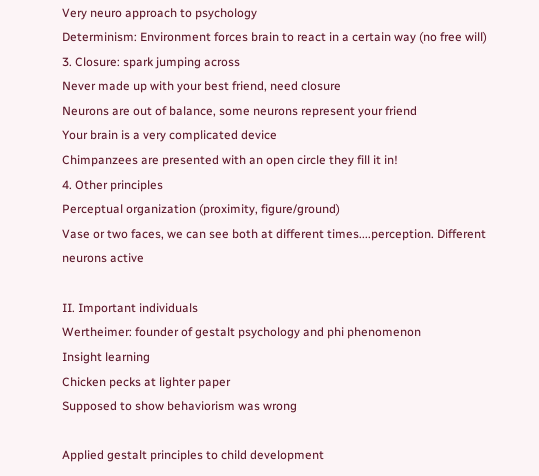Very neuro approach to psychology
Determinism: Environment forces brain to react in a certain way (no free will)
3. Closure: spark jumping across
Never made up with your best friend, need closure
Neurons are out of balance, some neurons represent your friend
Your brain is a very complicated device
Chimpanzees are presented with an open circle they fill it in!
4. Other principles
Perceptual organization (proximity, figure/ground)
Vase or two faces, we can see both at different times....perception. Different neurons active

II. Important individuals
Wertheimer: founder of gestalt psychology and phi phenomenon
Insight learning
Chicken pecks at lighter paper
Supposed to show behaviorism was wrong

Applied gestalt principles to child development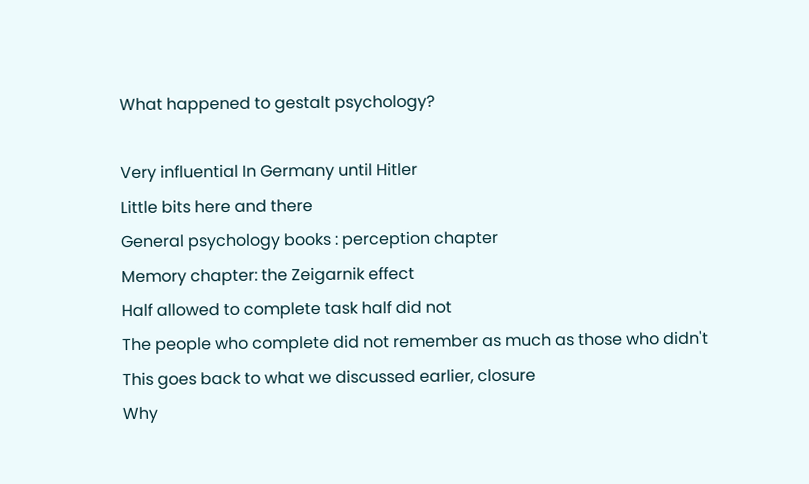What happened to gestalt psychology?

Very influential In Germany until Hitler
Little bits here and there
General psychology books : perception chapter
Memory chapter: the Zeigarnik effect
Half allowed to complete task half did not
The people who complete did not remember as much as those who didn't
This goes back to what we discussed earlier, closure
Why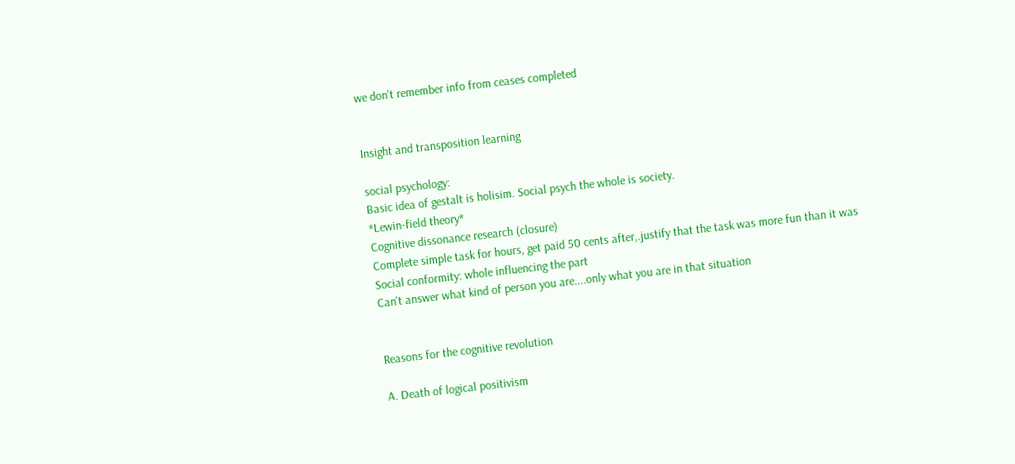we don't remember info from ceases completed


Insight and transposition learning

social psychology:
Basic idea of gestalt is holisim. Social psych the whole is society.
*Lewin-field theory*
Cognitive dissonance research (closure)
Complete simple task for hours, get paid 50 cents after,.justify that the task was more fun than it was
Social conformity: whole influencing the part
Can't answer what kind of person you are....only what you are in that situation


Reasons for the cognitive revolution

A. Death of logical positivism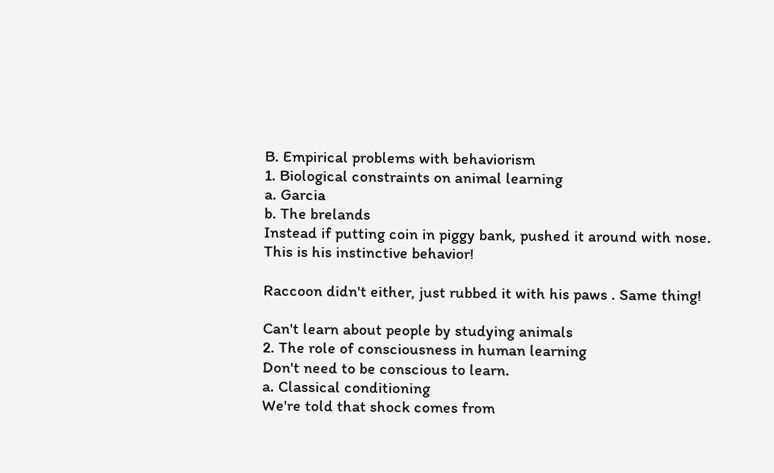B. Empirical problems with behaviorism
1. Biological constraints on animal learning
a. Garcia
b. The brelands
Instead if putting coin in piggy bank, pushed it around with nose. This is his instinctive behavior!

Raccoon didn't either, just rubbed it with his paws . Same thing!

Can't learn about people by studying animals
2. The role of consciousness in human learning
Don't need to be conscious to learn.
a. Classical conditioning
We're told that shock comes from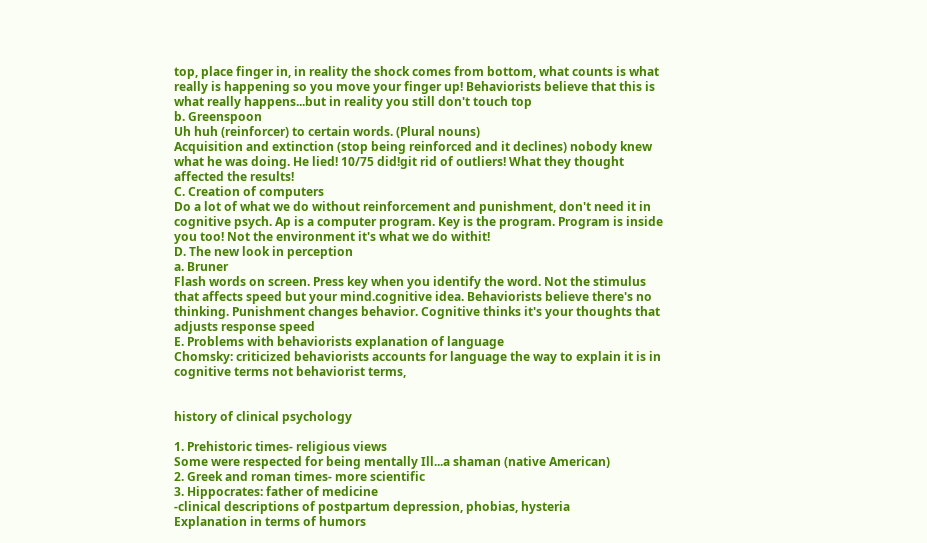top, place finger in, in reality the shock comes from bottom, what counts is what really is happening so you move your finger up! Behaviorists believe that this is what really happens...but in reality you still don't touch top
b. Greenspoon
Uh huh (reinforcer) to certain words. (Plural nouns)
Acquisition and extinction (stop being reinforced and it declines) nobody knew what he was doing. He lied! 10/75 did!git rid of outliers! What they thought affected the results!
C. Creation of computers
Do a lot of what we do without reinforcement and punishment, don't need it in cognitive psych. Ap is a computer program. Key is the program. Program is inside you too! Not the environment it's what we do withit!
D. The new look in perception
a. Bruner
Flash words on screen. Press key when you identify the word. Not the stimulus that affects speed but your mind.cognitive idea. Behaviorists believe there's no thinking. Punishment changes behavior. Cognitive thinks it's your thoughts that adjusts response speed
E. Problems with behaviorists explanation of language
Chomsky: criticized behaviorists accounts for language the way to explain it is in cognitive terms not behaviorist terms,


history of clinical psychology

1. Prehistoric times- religious views
Some were respected for being mentally Ill...a shaman (native American)
2. Greek and roman times- more scientific
3. Hippocrates: father of medicine
-clinical descriptions of postpartum depression, phobias, hysteria
Explanation in terms of humors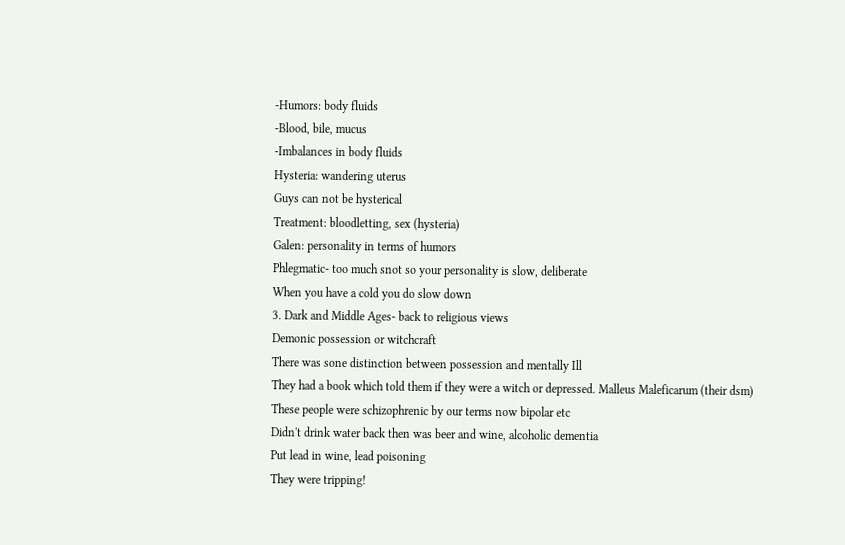-Humors: body fluids
-Blood, bile, mucus
-Imbalances in body fluids
Hysteria: wandering uterus
Guys can not be hysterical
Treatment: bloodletting, sex (hysteria)
Galen: personality in terms of humors
Phlegmatic- too much snot so your personality is slow, deliberate
When you have a cold you do slow down
3. Dark and Middle Ages- back to religious views
Demonic possession or witchcraft
There was sone distinction between possession and mentally Ill
They had a book which told them if they were a witch or depressed. Malleus Maleficarum (their dsm)
These people were schizophrenic by our terms now bipolar etc
Didn't drink water back then was beer and wine, alcoholic dementia
Put lead in wine, lead poisoning
They were tripping!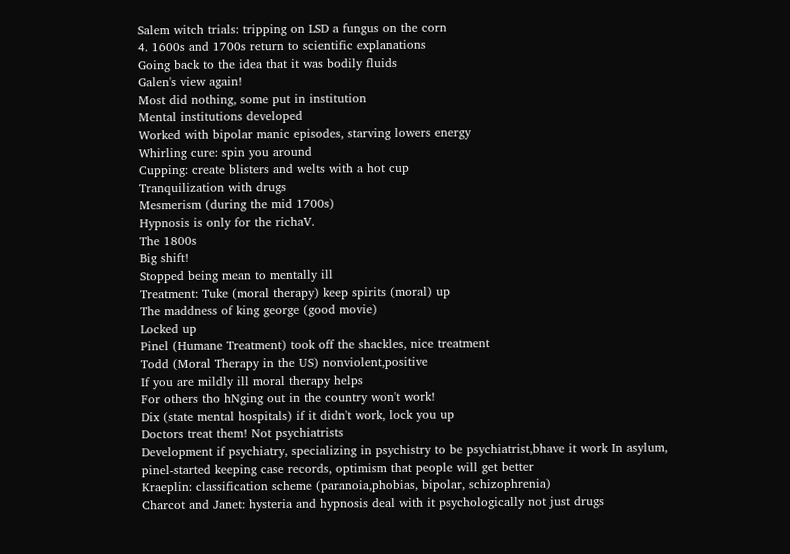Salem witch trials: tripping on LSD a fungus on the corn
4. 1600s and 1700s return to scientific explanations
Going back to the idea that it was bodily fluids
Galen's view again!
Most did nothing, some put in institution
Mental institutions developed
Worked with bipolar manic episodes, starving lowers energy
Whirling cure: spin you around
Cupping: create blisters and welts with a hot cup
Tranquilization with drugs
Mesmerism (during the mid 1700s)
Hypnosis is only for the richaV.
The 1800s
Big shift!
Stopped being mean to mentally ill
Treatment: Tuke (moral therapy) keep spirits (moral) up
The maddness of king george (good movie)
Locked up
Pinel (Humane Treatment) took off the shackles, nice treatment
Todd (Moral Therapy in the US) nonviolent,positive
If you are mildly ill moral therapy helps
For others tho hNging out in the country won't work!
Dix (state mental hospitals) if it didn't work, lock you up
Doctors treat them! Not psychiatrists
Development if psychiatry, specializing in psychistry to be psychiatrist,bhave it work In asylum,
pinel-started keeping case records, optimism that people will get better
Kraeplin: classification scheme (paranoia,phobias, bipolar, schizophrenia)
Charcot and Janet: hysteria and hypnosis deal with it psychologically not just drugs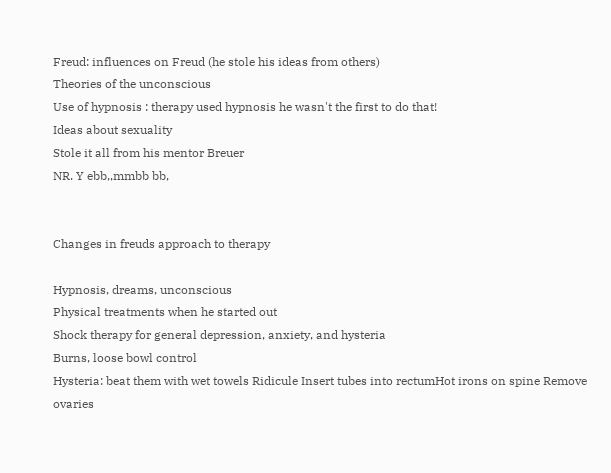Freud: influences on Freud (he stole his ideas from others)
Theories of the unconscious
Use of hypnosis : therapy used hypnosis he wasn't the first to do that!
Ideas about sexuality
Stole it all from his mentor Breuer
NR. Y ebb,,mmbb bb,


Changes in freuds approach to therapy

Hypnosis, dreams, unconscious
Physical treatments when he started out
Shock therapy for general depression, anxiety, and hysteria
Burns, loose bowl control
Hysteria: beat them with wet towels Ridicule Insert tubes into rectumHot irons on spine Remove ovaries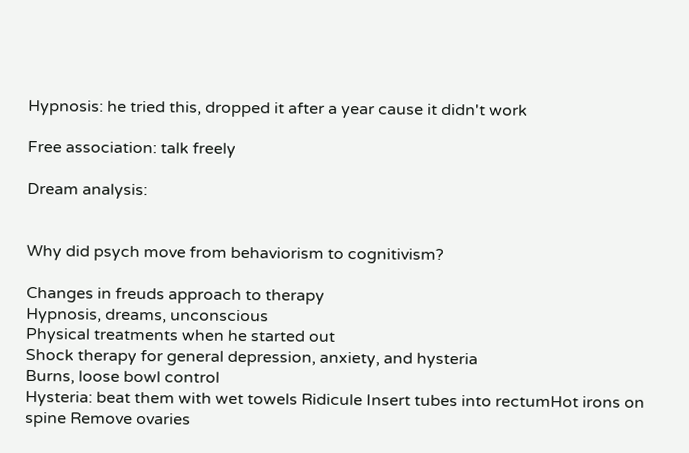Hypnosis: he tried this, dropped it after a year cause it didn't work

Free association: talk freely

Dream analysis:


Why did psych move from behaviorism to cognitivism?

Changes in freuds approach to therapy
Hypnosis, dreams, unconscious
Physical treatments when he started out
Shock therapy for general depression, anxiety, and hysteria
Burns, loose bowl control
Hysteria: beat them with wet towels Ridicule Insert tubes into rectumHot irons on spine Remove ovaries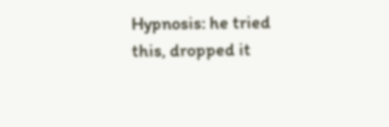Hypnosis: he tried this, dropped it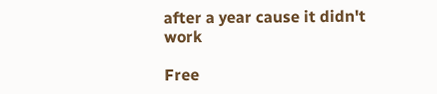after a year cause it didn't work

Free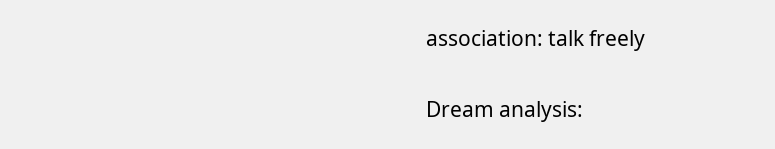association: talk freely

Dream analysis: